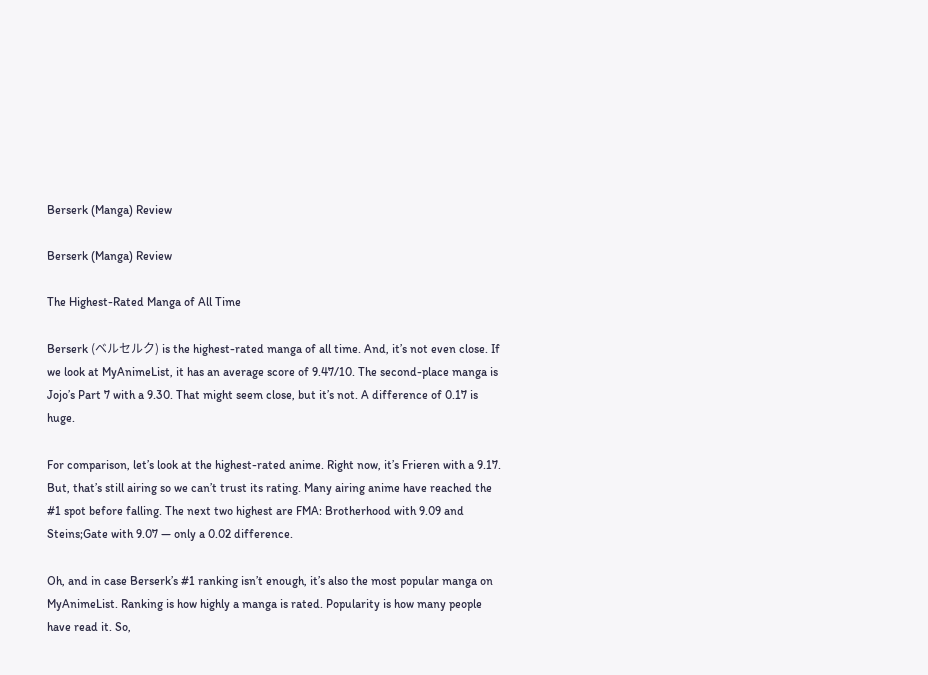Berserk (Manga) Review

Berserk (Manga) Review

The Highest-Rated Manga of All Time

Berserk (ベルセルク) is the highest-rated manga of all time. And, it’s not even close. If we look at MyAnimeList, it has an average score of 9.47/10. The second-place manga is Jojo’s Part 7 with a 9.30. That might seem close, but it’s not. A difference of 0.17 is huge.

For comparison, let’s look at the highest-rated anime. Right now, it’s Frieren with a 9.17. But, that’s still airing so we can’t trust its rating. Many airing anime have reached the #1 spot before falling. The next two highest are FMA: Brotherhood with 9.09 and Steins;Gate with 9.07 — only a 0.02 difference.

Oh, and in case Berserk’s #1 ranking isn’t enough, it’s also the most popular manga on MyAnimeList. Ranking is how highly a manga is rated. Popularity is how many people have read it. So,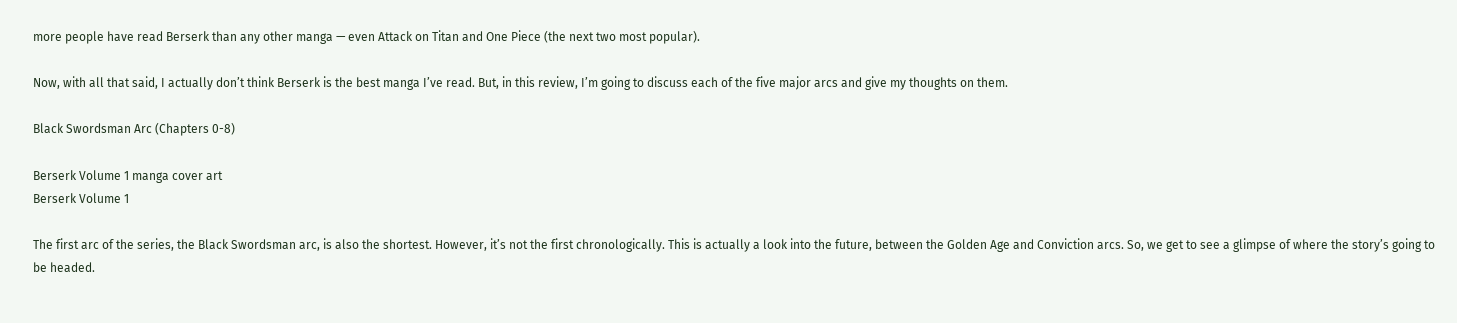more people have read Berserk than any other manga — even Attack on Titan and One Piece (the next two most popular).

Now, with all that said, I actually don’t think Berserk is the best manga I’ve read. But, in this review, I’m going to discuss each of the five major arcs and give my thoughts on them.

Black Swordsman Arc (Chapters 0-8)

Berserk Volume 1 manga cover art
Berserk Volume 1

The first arc of the series, the Black Swordsman arc, is also the shortest. However, it’s not the first chronologically. This is actually a look into the future, between the Golden Age and Conviction arcs. So, we get to see a glimpse of where the story’s going to be headed.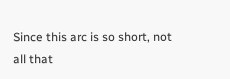Since this arc is so short, not all that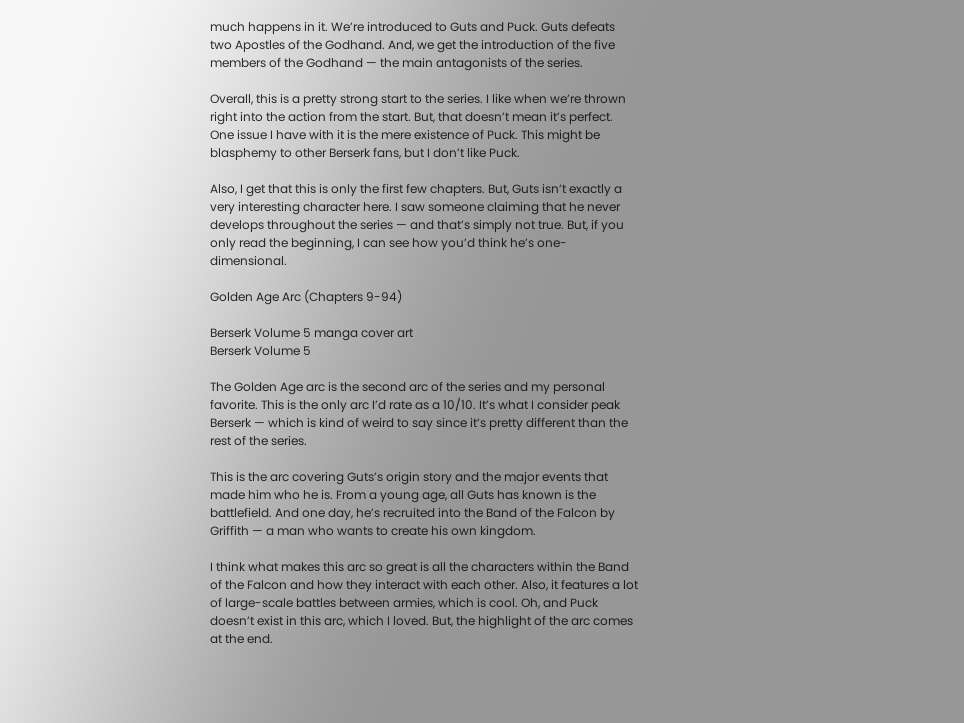much happens in it. We’re introduced to Guts and Puck. Guts defeats two Apostles of the Godhand. And, we get the introduction of the five members of the Godhand — the main antagonists of the series.

Overall, this is a pretty strong start to the series. I like when we’re thrown right into the action from the start. But, that doesn’t mean it’s perfect. One issue I have with it is the mere existence of Puck. This might be blasphemy to other Berserk fans, but I don’t like Puck.

Also, I get that this is only the first few chapters. But, Guts isn’t exactly a very interesting character here. I saw someone claiming that he never develops throughout the series — and that’s simply not true. But, if you only read the beginning, I can see how you’d think he’s one-dimensional.

Golden Age Arc (Chapters 9-94)

Berserk Volume 5 manga cover art
Berserk Volume 5

The Golden Age arc is the second arc of the series and my personal favorite. This is the only arc I’d rate as a 10/10. It’s what I consider peak Berserk — which is kind of weird to say since it’s pretty different than the rest of the series.

This is the arc covering Guts’s origin story and the major events that made him who he is. From a young age, all Guts has known is the battlefield. And one day, he’s recruited into the Band of the Falcon by Griffith — a man who wants to create his own kingdom.

I think what makes this arc so great is all the characters within the Band of the Falcon and how they interact with each other. Also, it features a lot of large-scale battles between armies, which is cool. Oh, and Puck doesn’t exist in this arc, which I loved. But, the highlight of the arc comes at the end.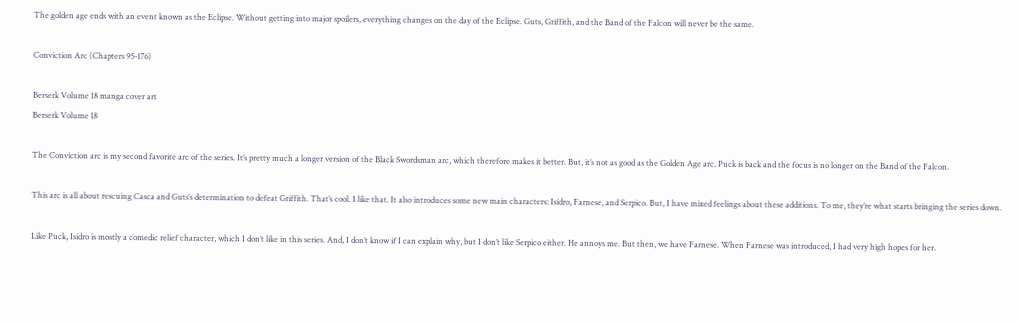The golden age ends with an event known as the Eclipse. Without getting into major spoilers, everything changes on the day of the Eclipse. Guts, Griffith, and the Band of the Falcon will never be the same.

Conviction Arc (Chapters 95-176)

Berserk Volume 18 manga cover art
Berserk Volume 18

The Conviction arc is my second favorite arc of the series. It’s pretty much a longer version of the Black Swordsman arc, which therefore makes it better. But, it’s not as good as the Golden Age arc. Puck is back and the focus is no longer on the Band of the Falcon.

This arc is all about rescuing Casca and Guts’s determination to defeat Griffith. That’s cool. I like that. It also introduces some new main characters: Isidro, Farnese, and Serpico. But, I have mixed feelings about these additions. To me, they’re what starts bringing the series down.

Like Puck, Isidro is mostly a comedic relief character, which I don’t like in this series. And, I don’t know if I can explain why, but I don’t like Serpico either. He annoys me. But then, we have Farnese. When Farnese was introduced, I had very high hopes for her.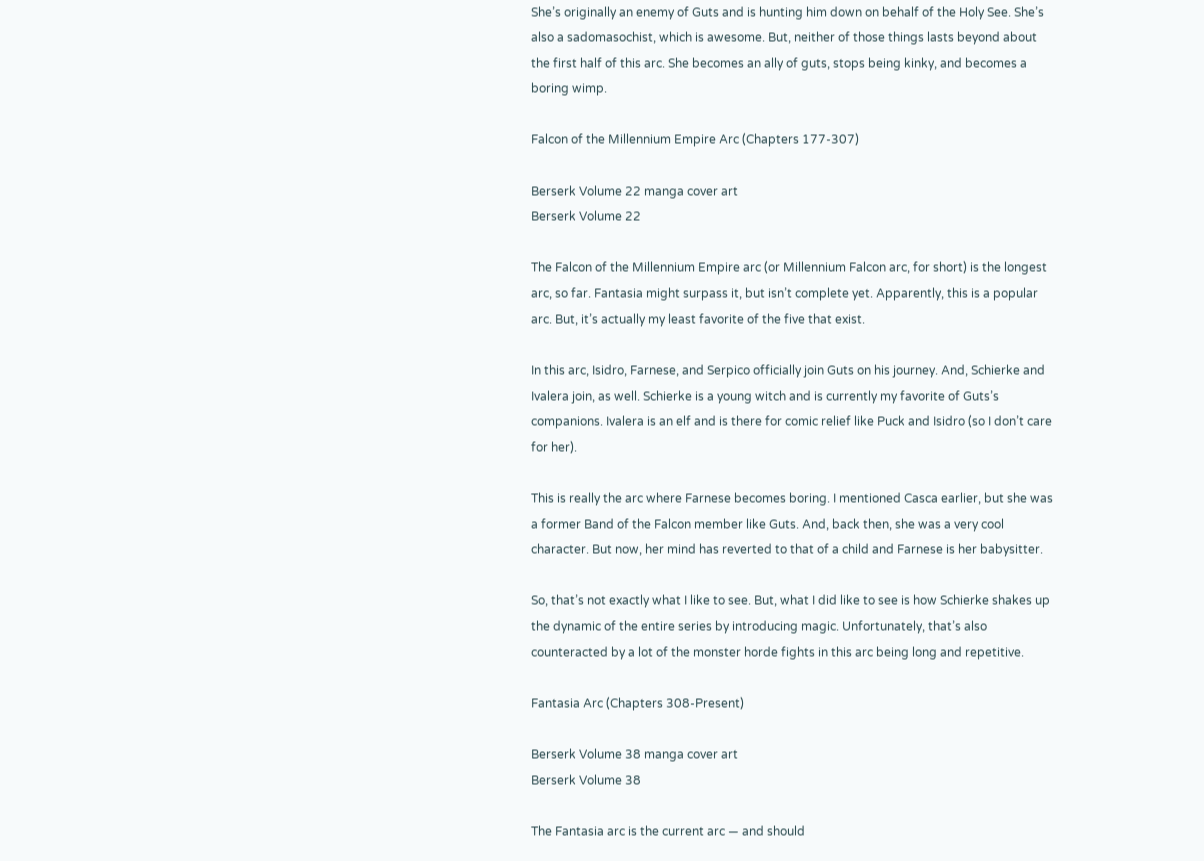She’s originally an enemy of Guts and is hunting him down on behalf of the Holy See. She’s also a sadomasochist, which is awesome. But, neither of those things lasts beyond about the first half of this arc. She becomes an ally of guts, stops being kinky, and becomes a boring wimp.

Falcon of the Millennium Empire Arc (Chapters 177-307)

Berserk Volume 22 manga cover art
Berserk Volume 22

The Falcon of the Millennium Empire arc (or Millennium Falcon arc, for short) is the longest arc, so far. Fantasia might surpass it, but isn’t complete yet. Apparently, this is a popular arc. But, it’s actually my least favorite of the five that exist.

In this arc, Isidro, Farnese, and Serpico officially join Guts on his journey. And, Schierke and Ivalera join, as well. Schierke is a young witch and is currently my favorite of Guts’s companions. Ivalera is an elf and is there for comic relief like Puck and Isidro (so I don’t care for her).

This is really the arc where Farnese becomes boring. I mentioned Casca earlier, but she was a former Band of the Falcon member like Guts. And, back then, she was a very cool character. But now, her mind has reverted to that of a child and Farnese is her babysitter.

So, that’s not exactly what I like to see. But, what I did like to see is how Schierke shakes up the dynamic of the entire series by introducing magic. Unfortunately, that’s also counteracted by a lot of the monster horde fights in this arc being long and repetitive.

Fantasia Arc (Chapters 308-Present)

Berserk Volume 38 manga cover art
Berserk Volume 38

The Fantasia arc is the current arc — and should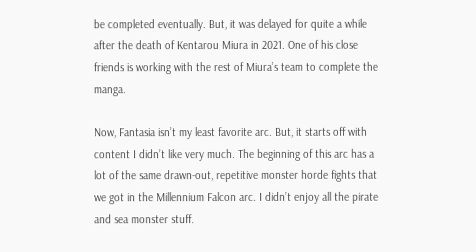be completed eventually. But, it was delayed for quite a while after the death of Kentarou Miura in 2021. One of his close friends is working with the rest of Miura’s team to complete the manga.

Now, Fantasia isn’t my least favorite arc. But, it starts off with content I didn’t like very much. The beginning of this arc has a lot of the same drawn-out, repetitive monster horde fights that we got in the Millennium Falcon arc. I didn’t enjoy all the pirate and sea monster stuff.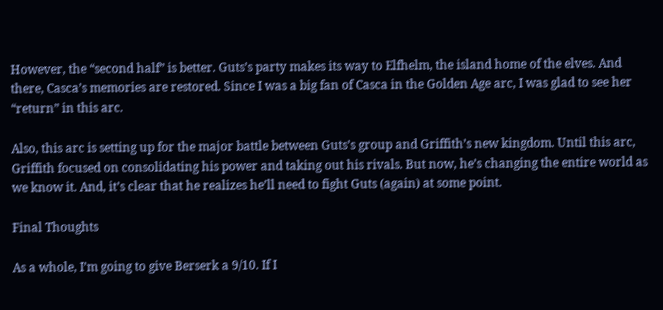However, the “second half” is better. Guts’s party makes its way to Elfhelm, the island home of the elves. And there, Casca’s memories are restored. Since I was a big fan of Casca in the Golden Age arc, I was glad to see her “return” in this arc.

Also, this arc is setting up for the major battle between Guts’s group and Griffith’s new kingdom. Until this arc, Griffith focused on consolidating his power and taking out his rivals. But now, he’s changing the entire world as we know it. And, it’s clear that he realizes he’ll need to fight Guts (again) at some point.

Final Thoughts

As a whole, I’m going to give Berserk a 9/10. If I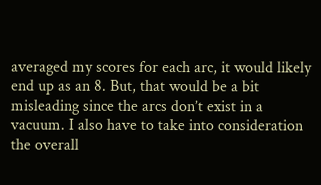averaged my scores for each arc, it would likely end up as an 8. But, that would be a bit misleading since the arcs don’t exist in a vacuum. I also have to take into consideration the overall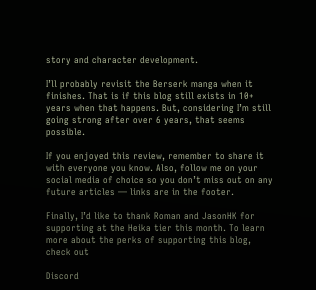story and character development.

I’ll probably revisit the Berserk manga when it finishes. That is if this blog still exists in 10+ years when that happens. But, considering I’m still going strong after over 6 years, that seems possible.

If you enjoyed this review, remember to share it with everyone you know. Also, follow me on your social media of choice so you don’t miss out on any future articles — links are in the footer.

Finally, I’d like to thank Roman and JasonHK for supporting at the Heika tier this month. To learn more about the perks of supporting this blog, check out

Discord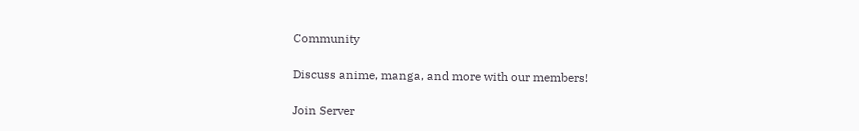Community

Discuss anime, manga, and more with our members!

Join Server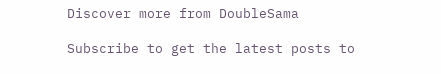Discover more from DoubleSama

Subscribe to get the latest posts to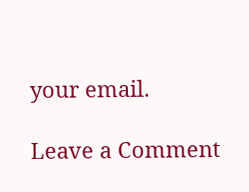your email.

Leave a Comment